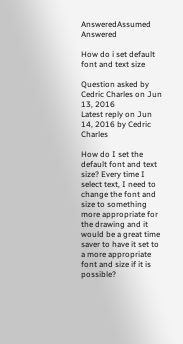AnsweredAssumed Answered

How do i set default font and text size

Question asked by Cedric Charles on Jun 13, 2016
Latest reply on Jun 14, 2016 by Cedric Charles

How do I set the default font and text size? Every time I select text, I need to change the font and size to something more appropriate for the drawing and it would be a great time saver to have it set to a more appropriate font and size if it is possible?